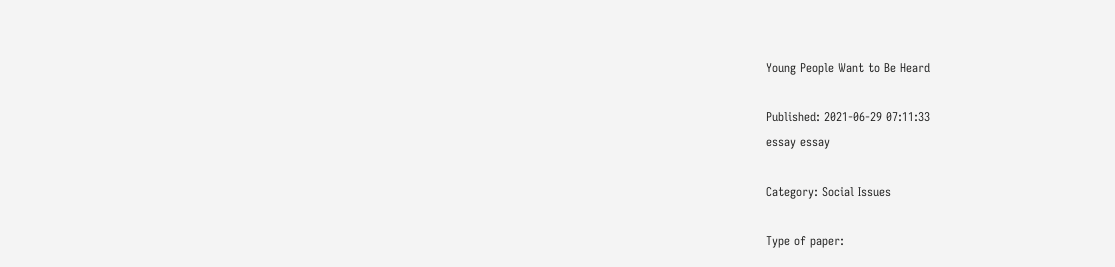Young People Want to Be Heard

Published: 2021-06-29 07:11:33
essay essay

Category: Social Issues

Type of paper: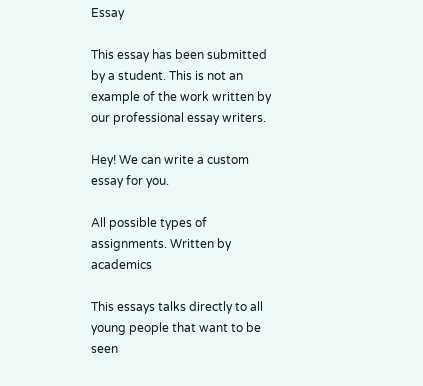Essay

This essay has been submitted by a student. This is not an example of the work written by our professional essay writers.

Hey! We can write a custom essay for you.

All possible types of assignments. Written by academics

This essays talks directly to all young people that want to be seen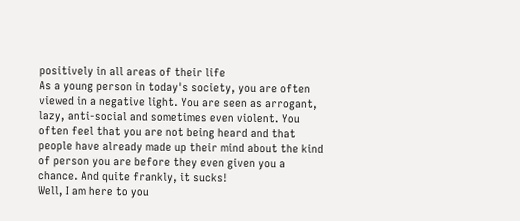positively in all areas of their life
As a young person in today's society, you are often viewed in a negative light. You are seen as arrogant, lazy, anti-social and sometimes even violent. You often feel that you are not being heard and that people have already made up their mind about the kind of person you are before they even given you a chance. And quite frankly, it sucks!
Well, I am here to you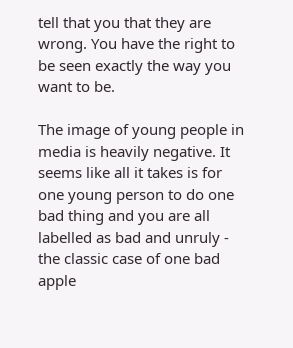tell that you that they are wrong. You have the right to be seen exactly the way you want to be.

The image of young people in media is heavily negative. It seems like all it takes is for one young person to do one bad thing and you are all labelled as bad and unruly - the classic case of one bad apple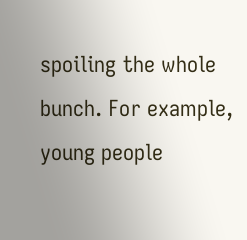spoiling the whole bunch. For example, young people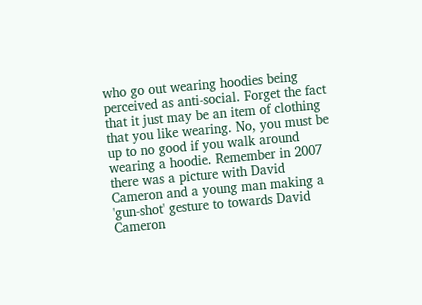who go out wearing hoodies being perceived as anti-social. Forget the fact that it just may be an item of clothing that you like wearing. No, you must be up to no good if you walk around wearing a hoodie. Remember in 2007 there was a picture with David Cameron and a young man making a 'gun-shot' gesture to towards David Cameron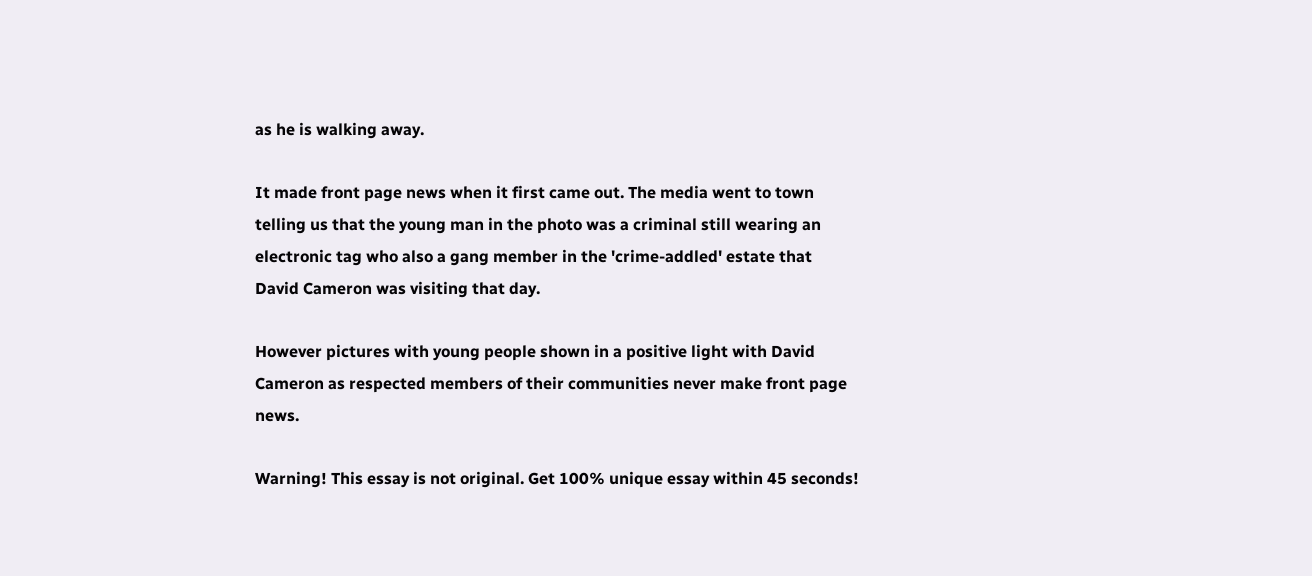as he is walking away.

It made front page news when it first came out. The media went to town telling us that the young man in the photo was a criminal still wearing an electronic tag who also a gang member in the 'crime-addled' estate that David Cameron was visiting that day.

However pictures with young people shown in a positive light with David Cameron as respected members of their communities never make front page news.

Warning! This essay is not original. Get 100% unique essay within 45 seconds!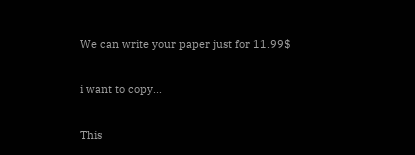We can write your paper just for 11.99$

i want to copy...

This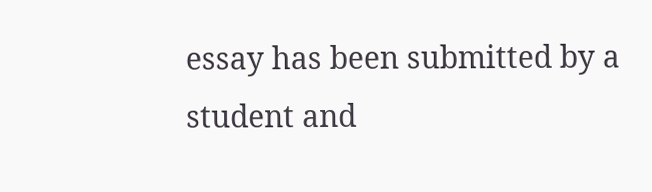essay has been submitted by a student and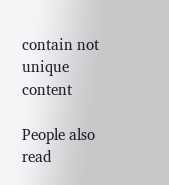contain not unique content

People also read